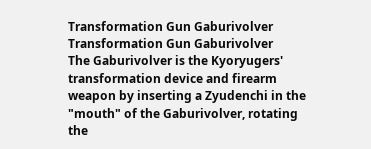Transformation Gun Gaburivolver Transformation Gun Gaburivolver
The Gaburivolver is the Kyoryugers' transformation device and firearm weapon by inserting a Zyudenchi in the "mouth" of the Gaburivolver, rotating the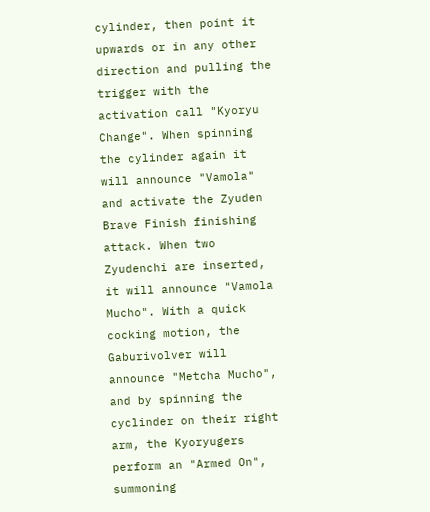cylinder, then point it upwards or in any other direction and pulling the trigger with the activation call "Kyoryu Change". When spinning the cylinder again it will announce "Vamola" and activate the Zyuden Brave Finish finishing attack. When two Zyudenchi are inserted, it will announce "Vamola Mucho". With a quick cocking motion, the Gaburivolver will announce "Metcha Mucho", and by spinning the cyclinder on their right arm, the Kyoryugers perform an "Armed On", summoning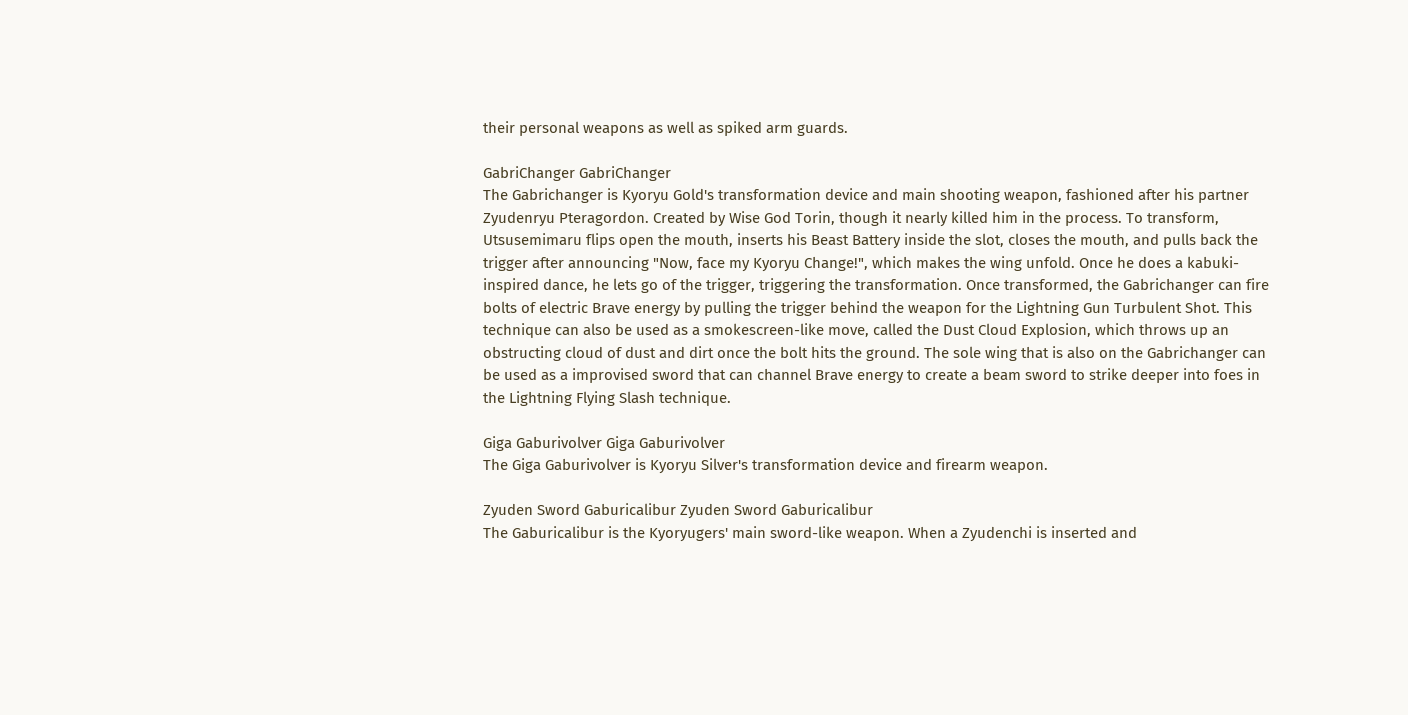their personal weapons as well as spiked arm guards.

GabriChanger GabriChanger
The Gabrichanger is Kyoryu Gold's transformation device and main shooting weapon, fashioned after his partner Zyudenryu Pteragordon. Created by Wise God Torin, though it nearly killed him in the process. To transform, Utsusemimaru flips open the mouth, inserts his Beast Battery inside the slot, closes the mouth, and pulls back the trigger after announcing "Now, face my Kyoryu Change!", which makes the wing unfold. Once he does a kabuki-inspired dance, he lets go of the trigger, triggering the transformation. Once transformed, the Gabrichanger can fire bolts of electric Brave energy by pulling the trigger behind the weapon for the Lightning Gun Turbulent Shot. This technique can also be used as a smokescreen-like move, called the Dust Cloud Explosion, which throws up an obstructing cloud of dust and dirt once the bolt hits the ground. The sole wing that is also on the Gabrichanger can be used as a improvised sword that can channel Brave energy to create a beam sword to strike deeper into foes in the Lightning Flying Slash technique.

Giga Gaburivolver Giga Gaburivolver
The Giga Gaburivolver is Kyoryu Silver's transformation device and firearm weapon.

Zyuden Sword Gaburicalibur Zyuden Sword Gaburicalibur
The Gaburicalibur is the Kyoryugers' main sword-like weapon. When a Zyudenchi is inserted and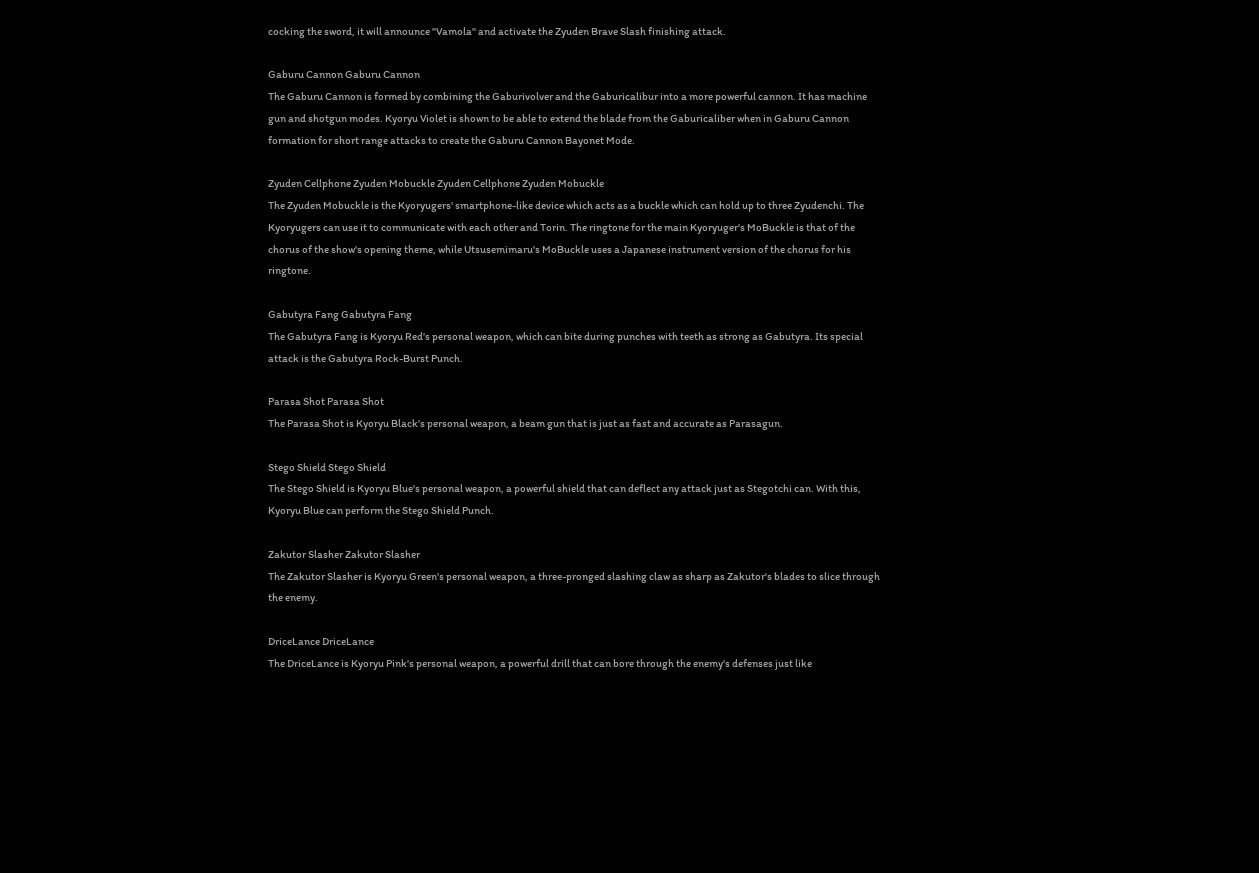cocking the sword, it will announce "Vamola" and activate the Zyuden Brave Slash finishing attack.

Gaburu Cannon Gaburu Cannon
The Gaburu Cannon is formed by combining the Gaburivolver and the Gaburicalibur into a more powerful cannon. It has machine gun and shotgun modes. Kyoryu Violet is shown to be able to extend the blade from the Gaburicaliber when in Gaburu Cannon formation for short range attacks to create the Gaburu Cannon Bayonet Mode.

Zyuden Cellphone Zyuden Mobuckle Zyuden Cellphone Zyuden Mobuckle
The Zyuden Mobuckle is the Kyoryugers' smartphone-like device which acts as a buckle which can hold up to three Zyudenchi. The Kyoryugers can use it to communicate with each other and Torin. The ringtone for the main Kyoryuger's MoBuckle is that of the chorus of the show's opening theme, while Utsusemimaru's MoBuckle uses a Japanese instrument version of the chorus for his ringtone.

Gabutyra Fang Gabutyra Fang
The Gabutyra Fang is Kyoryu Red's personal weapon, which can bite during punches with teeth as strong as Gabutyra. Its special attack is the Gabutyra Rock-Burst Punch.

Parasa Shot Parasa Shot
The Parasa Shot is Kyoryu Black's personal weapon, a beam gun that is just as fast and accurate as Parasagun.

Stego Shield Stego Shield
The Stego Shield is Kyoryu Blue's personal weapon, a powerful shield that can deflect any attack just as Stegotchi can. With this, Kyoryu Blue can perform the Stego Shield Punch.

Zakutor Slasher Zakutor Slasher
The Zakutor Slasher is Kyoryu Green's personal weapon, a three-pronged slashing claw as sharp as Zakutor's blades to slice through the enemy.

DriceLance DriceLance
The DriceLance is Kyoryu Pink's personal weapon, a powerful drill that can bore through the enemy's defenses just like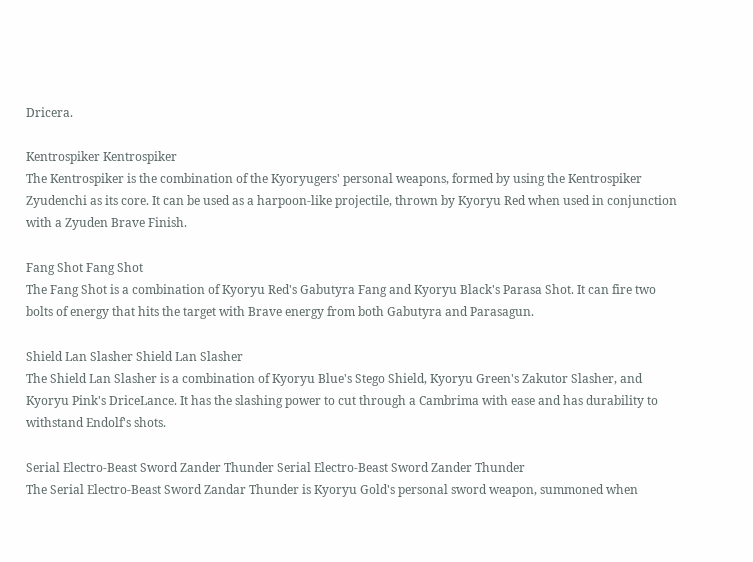Dricera.

Kentrospiker Kentrospiker
The Kentrospiker is the combination of the Kyoryugers' personal weapons, formed by using the Kentrospiker Zyudenchi as its core. It can be used as a harpoon-like projectile, thrown by Kyoryu Red when used in conjunction with a Zyuden Brave Finish.

Fang Shot Fang Shot
The Fang Shot is a combination of Kyoryu Red's Gabutyra Fang and Kyoryu Black's Parasa Shot. It can fire two bolts of energy that hits the target with Brave energy from both Gabutyra and Parasagun.

Shield Lan Slasher Shield Lan Slasher
The Shield Lan Slasher is a combination of Kyoryu Blue's Stego Shield, Kyoryu Green's Zakutor Slasher, and Kyoryu Pink's DriceLance. It has the slashing power to cut through a Cambrima with ease and has durability to withstand Endolf's shots.

Serial Electro-Beast Sword Zander Thunder Serial Electro-Beast Sword Zander Thunder
The Serial Electro-Beast Sword Zandar Thunder is Kyoryu Gold's personal sword weapon, summoned when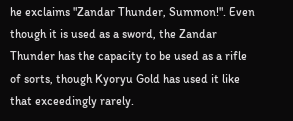he exclaims "Zandar Thunder, Summon!". Even though it is used as a sword, the Zandar Thunder has the capacity to be used as a rifle of sorts, though Kyoryu Gold has used it like that exceedingly rarely.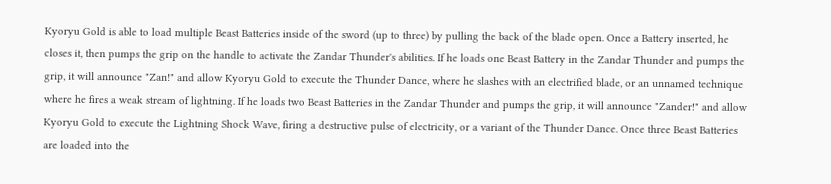Kyoryu Gold is able to load multiple Beast Batteries inside of the sword (up to three) by pulling the back of the blade open. Once a Battery inserted, he closes it, then pumps the grip on the handle to activate the Zandar Thunder's abilities. If he loads one Beast Battery in the Zandar Thunder and pumps the grip, it will announce "Zan!" and allow Kyoryu Gold to execute the Thunder Dance, where he slashes with an electrified blade, or an unnamed technique where he fires a weak stream of lightning. If he loads two Beast Batteries in the Zandar Thunder and pumps the grip, it will announce "Zander!" and allow Kyoryu Gold to execute the Lightning Shock Wave, firing a destructive pulse of electricity, or a variant of the Thunder Dance. Once three Beast Batteries are loaded into the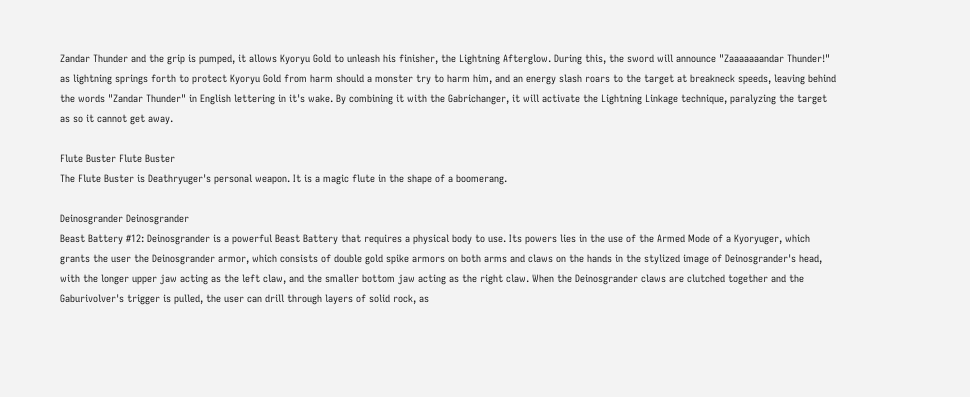Zandar Thunder and the grip is pumped, it allows Kyoryu Gold to unleash his finisher, the Lightning Afterglow. During this, the sword will announce "Zaaaaaaandar Thunder!" as lightning springs forth to protect Kyoryu Gold from harm should a monster try to harm him, and an energy slash roars to the target at breakneck speeds, leaving behind the words "Zandar Thunder" in English lettering in it's wake. By combining it with the Gabrichanger, it will activate the Lightning Linkage technique, paralyzing the target as so it cannot get away.

Flute Buster Flute Buster
The Flute Buster is Deathryuger's personal weapon. It is a magic flute in the shape of a boomerang.

Deinosgrander Deinosgrander
Beast Battery #12: Deinosgrander is a powerful Beast Battery that requires a physical body to use. Its powers lies in the use of the Armed Mode of a Kyoryuger, which grants the user the Deinosgrander armor, which consists of double gold spike armors on both arms and claws on the hands in the stylized image of Deinosgrander's head, with the longer upper jaw acting as the left claw, and the smaller bottom jaw acting as the right claw. When the Deinosgrander claws are clutched together and the Gaburivolver's trigger is pulled, the user can drill through layers of solid rock, as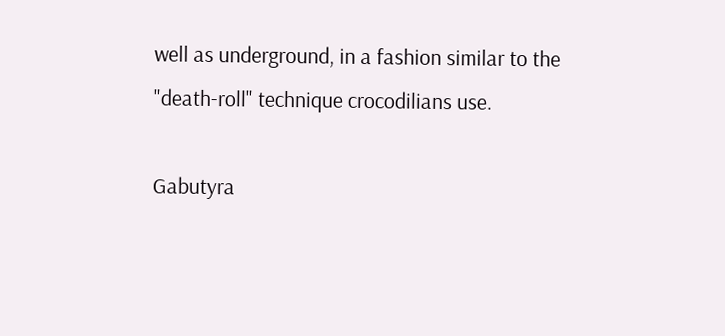well as underground, in a fashion similar to the "death-roll" technique crocodilians use.

Gabutyra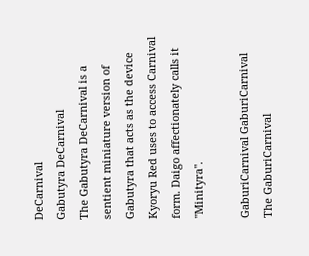DeCarnival
Gabutyra DeCarnival
The Gabutyra DeCarnival is a sentient miniature version of Gabutyra that acts as the device Kyoryu Red uses to access Carnival form. Daigo affectionately calls it "Minityra".

GaburiCarnival GaburiCarnival
The GaburiCarnival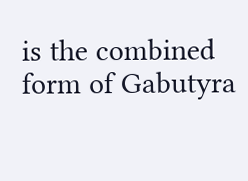is the combined form of Gabutyra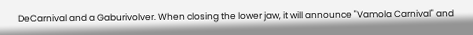DeCarnival and a Gaburivolver. When closing the lower jaw, it will announce "Vamola Carnival" and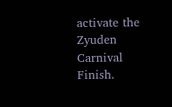activate the Zyuden Carnival Finish.